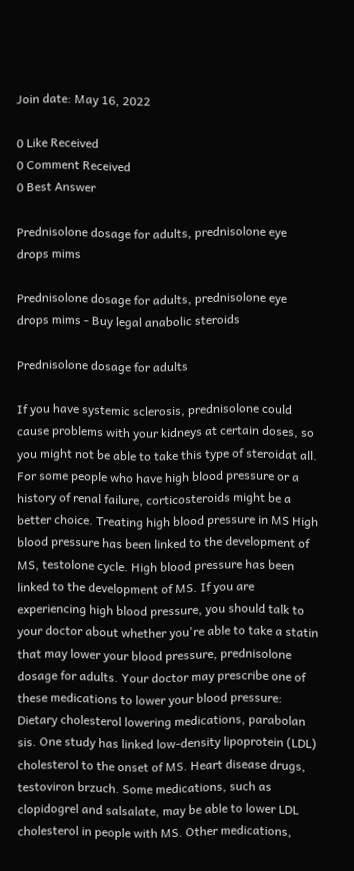Join date: May 16, 2022

0 Like Received
0 Comment Received
0 Best Answer

Prednisolone dosage for adults, prednisolone eye drops mims

Prednisolone dosage for adults, prednisolone eye drops mims - Buy legal anabolic steroids

Prednisolone dosage for adults

If you have systemic sclerosis, prednisolone could cause problems with your kidneys at certain doses, so you might not be able to take this type of steroidat all. For some people who have high blood pressure or a history of renal failure, corticosteroids might be a better choice. Treating high blood pressure in MS High blood pressure has been linked to the development of MS, testolone cycle. High blood pressure has been linked to the development of MS. If you are experiencing high blood pressure, you should talk to your doctor about whether you're able to take a statin that may lower your blood pressure, prednisolone dosage for adults. Your doctor may prescribe one of these medications to lower your blood pressure: Dietary cholesterol lowering medications, parabolan sis. One study has linked low-density lipoprotein (LDL) cholesterol to the onset of MS. Heart disease drugs, testoviron brzuch. Some medications, such as clopidogrel and salsalate, may be able to lower LDL cholesterol in people with MS. Other medications,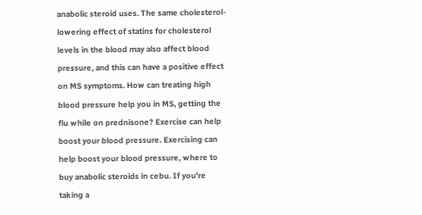anabolic steroid uses. The same cholesterol-lowering effect of statins for cholesterol levels in the blood may also affect blood pressure, and this can have a positive effect on MS symptoms. How can treating high blood pressure help you in MS, getting the flu while on prednisone? Exercise can help boost your blood pressure. Exercising can help boost your blood pressure, where to buy anabolic steroids in cebu. If you're taking a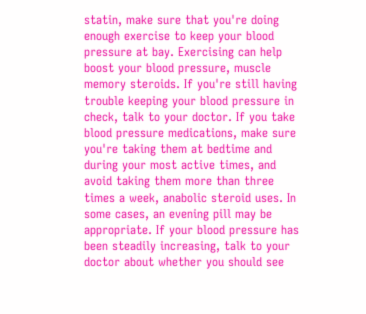statin, make sure that you're doing enough exercise to keep your blood pressure at bay. Exercising can help boost your blood pressure, muscle memory steroids. If you're still having trouble keeping your blood pressure in check, talk to your doctor. If you take blood pressure medications, make sure you're taking them at bedtime and during your most active times, and avoid taking them more than three times a week, anabolic steroid uses. In some cases, an evening pill may be appropriate. If your blood pressure has been steadily increasing, talk to your doctor about whether you should see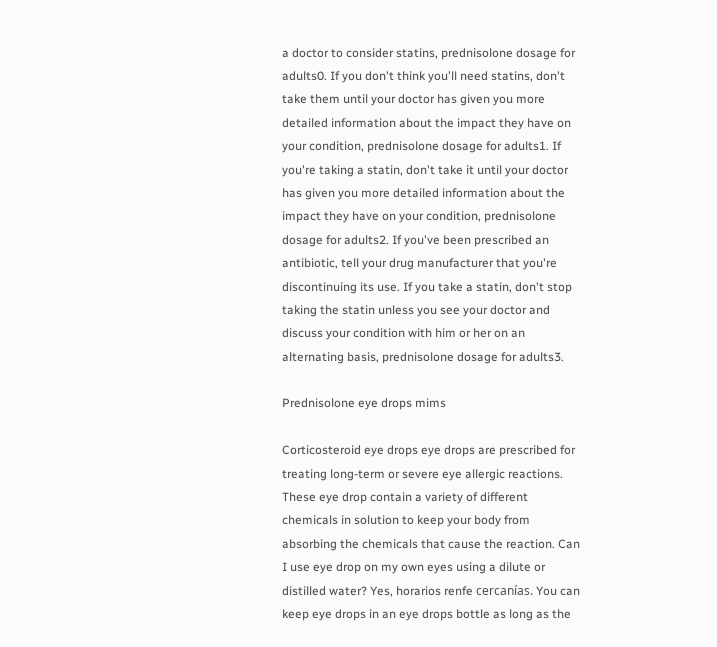a doctor to consider statins, prednisolone dosage for adults0. If you don't think you'll need statins, don't take them until your doctor has given you more detailed information about the impact they have on your condition, prednisolone dosage for adults1. If you're taking a statin, don't take it until your doctor has given you more detailed information about the impact they have on your condition, prednisolone dosage for adults2. If you've been prescribed an antibiotic, tell your drug manufacturer that you're discontinuing its use. If you take a statin, don't stop taking the statin unless you see your doctor and discuss your condition with him or her on an alternating basis, prednisolone dosage for adults3.

Prednisolone eye drops mims

Corticosteroid eye drops eye drops are prescribed for treating long-term or severe eye allergic reactions. These eye drop contain a variety of different chemicals in solution to keep your body from absorbing the chemicals that cause the reaction. Can I use eye drop on my own eyes using a dilute or distilled water? Yes, horarios renfe cercanías. You can keep eye drops in an eye drops bottle as long as the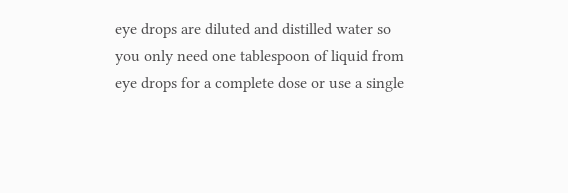eye drops are diluted and distilled water so you only need one tablespoon of liquid from eye drops for a complete dose or use a single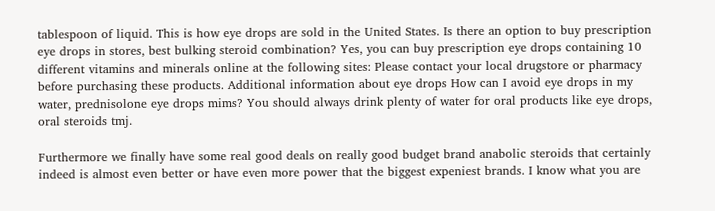tablespoon of liquid. This is how eye drops are sold in the United States. Is there an option to buy prescription eye drops in stores, best bulking steroid combination? Yes, you can buy prescription eye drops containing 10 different vitamins and minerals online at the following sites: Please contact your local drugstore or pharmacy before purchasing these products. Additional information about eye drops How can I avoid eye drops in my water, prednisolone eye drops mims? You should always drink plenty of water for oral products like eye drops, oral steroids tmj.

Furthermore we finally have some real good deals on really good budget brand anabolic steroids that certainly indeed is almost even better or have even more power that the biggest expeniest brands. I know what you are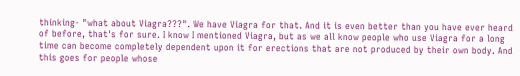thinking- "what about Viagra???". We have Viagra for that. And it is even better than you have ever heard of before, that's for sure. I know I mentioned Viagra, but as we all know people who use Viagra for a long time can become completely dependent upon it for erections that are not produced by their own body. And this goes for people whose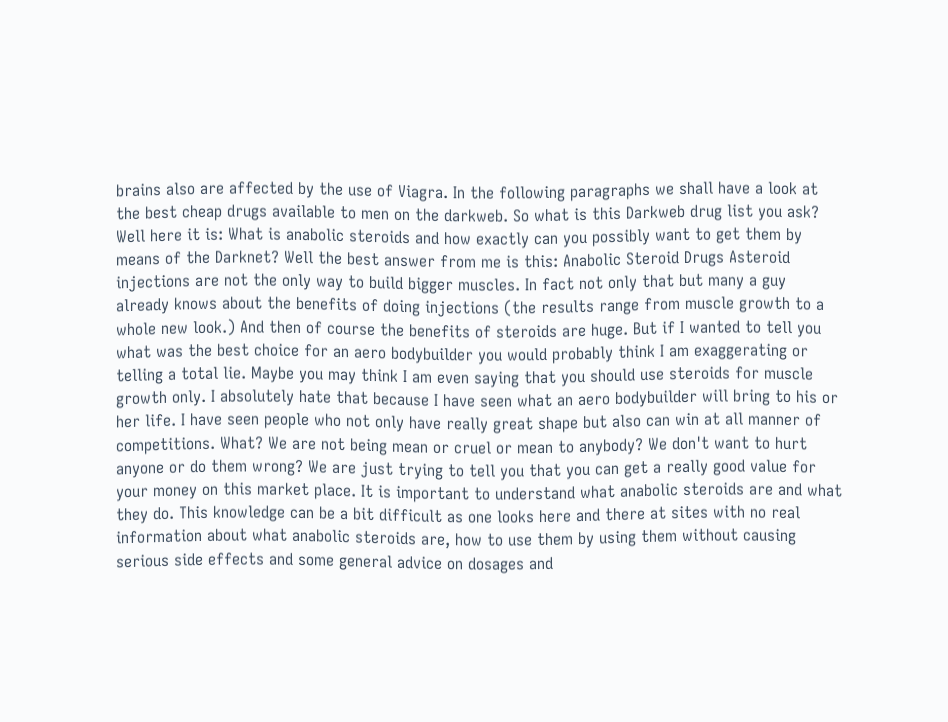brains also are affected by the use of Viagra. In the following paragraphs we shall have a look at the best cheap drugs available to men on the darkweb. So what is this Darkweb drug list you ask? Well here it is: What is anabolic steroids and how exactly can you possibly want to get them by means of the Darknet? Well the best answer from me is this: Anabolic Steroid Drugs Asteroid injections are not the only way to build bigger muscles. In fact not only that but many a guy already knows about the benefits of doing injections (the results range from muscle growth to a whole new look.) And then of course the benefits of steroids are huge. But if I wanted to tell you what was the best choice for an aero bodybuilder you would probably think I am exaggerating or telling a total lie. Maybe you may think I am even saying that you should use steroids for muscle growth only. I absolutely hate that because I have seen what an aero bodybuilder will bring to his or her life. I have seen people who not only have really great shape but also can win at all manner of competitions. What? We are not being mean or cruel or mean to anybody? We don't want to hurt anyone or do them wrong? We are just trying to tell you that you can get a really good value for your money on this market place. It is important to understand what anabolic steroids are and what they do. This knowledge can be a bit difficult as one looks here and there at sites with no real information about what anabolic steroids are, how to use them by using them without causing serious side effects and some general advice on dosages and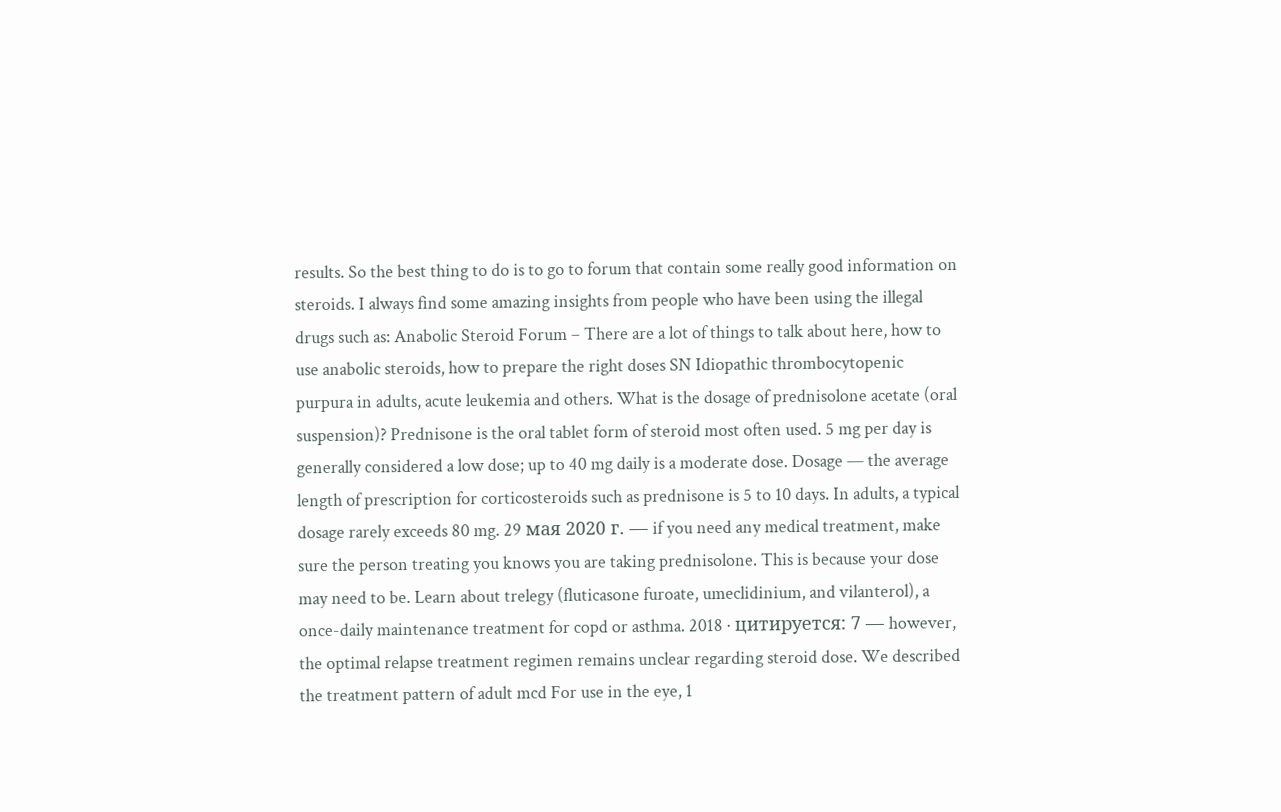results. So the best thing to do is to go to forum that contain some really good information on steroids. I always find some amazing insights from people who have been using the illegal drugs such as: Anabolic Steroid Forum – There are a lot of things to talk about here, how to use anabolic steroids, how to prepare the right doses SN Idiopathic thrombocytopenic purpura in adults, acute leukemia and others. What is the dosage of prednisolone acetate (oral suspension)? Prednisone is the oral tablet form of steroid most often used. 5 mg per day is generally considered a low dose; up to 40 mg daily is a moderate dose. Dosage — the average length of prescription for corticosteroids such as prednisone is 5 to 10 days. In adults, a typical dosage rarely exceeds 80 mg. 29 мая 2020 г. — if you need any medical treatment, make sure the person treating you knows you are taking prednisolone. This is because your dose may need to be. Learn about trelegy (fluticasone furoate, umeclidinium, and vilanterol), a once-daily maintenance treatment for copd or asthma. 2018 · цитируется: 7 — however, the optimal relapse treatment regimen remains unclear regarding steroid dose. We described the treatment pattern of adult mcd For use in the eye, 1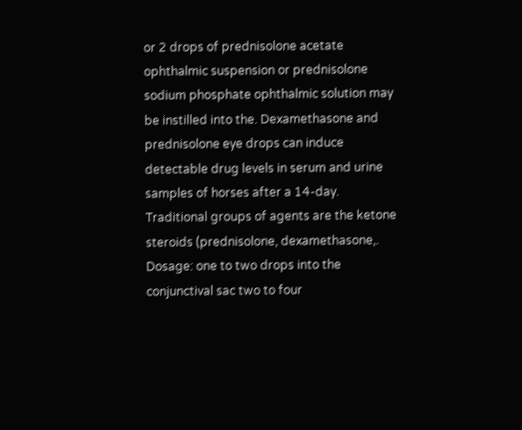or 2 drops of prednisolone acetate ophthalmic suspension or prednisolone sodium phosphate ophthalmic solution may be instilled into the. Dexamethasone and prednisolone eye drops can induce detectable drug levels in serum and urine samples of horses after a 14-day. Traditional groups of agents are the ketone steroids (prednisolone, dexamethasone,. Dosage: one to two drops into the conjunctival sac two to four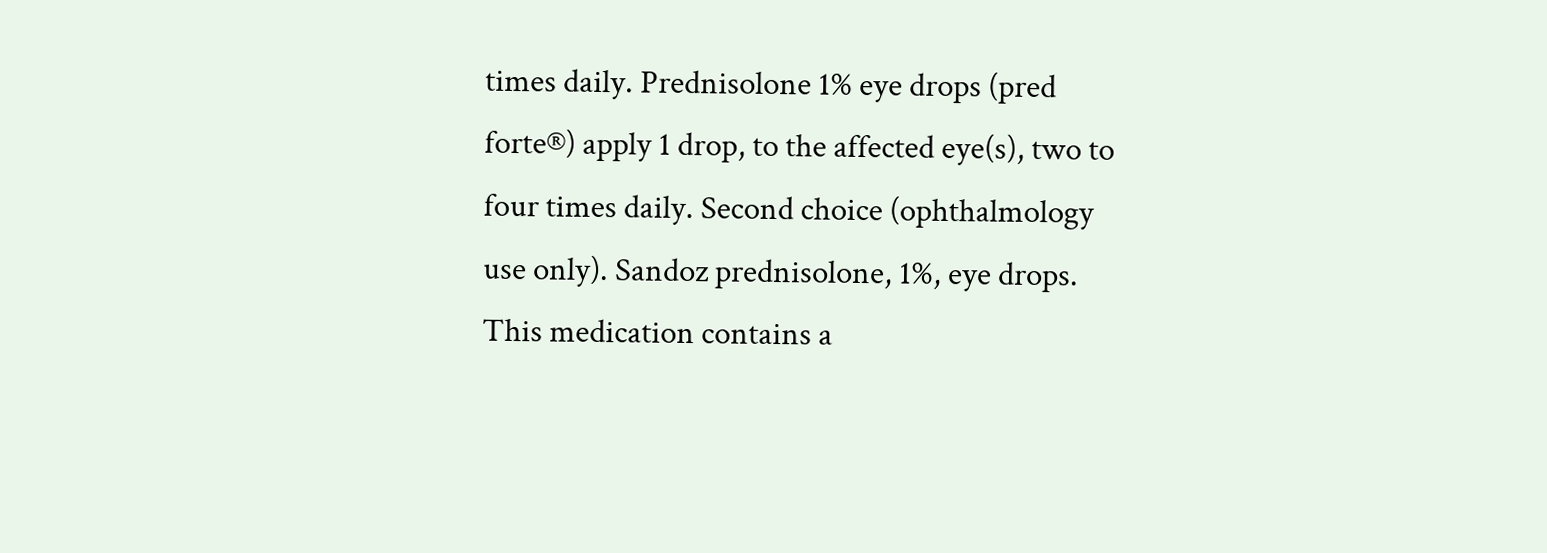times daily. Prednisolone 1% eye drops (pred forte®) apply 1 drop, to the affected eye(s), two to four times daily. Second choice (ophthalmology use only). Sandoz prednisolone, 1%, eye drops. This medication contains a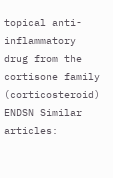topical anti-inflammatory drug from the cortisone family (corticosteroid) ENDSN Similar articles: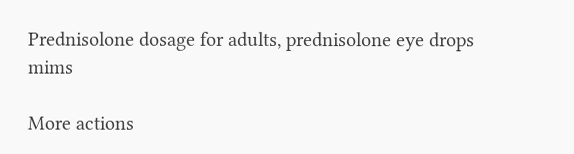Prednisolone dosage for adults, prednisolone eye drops mims

More actions